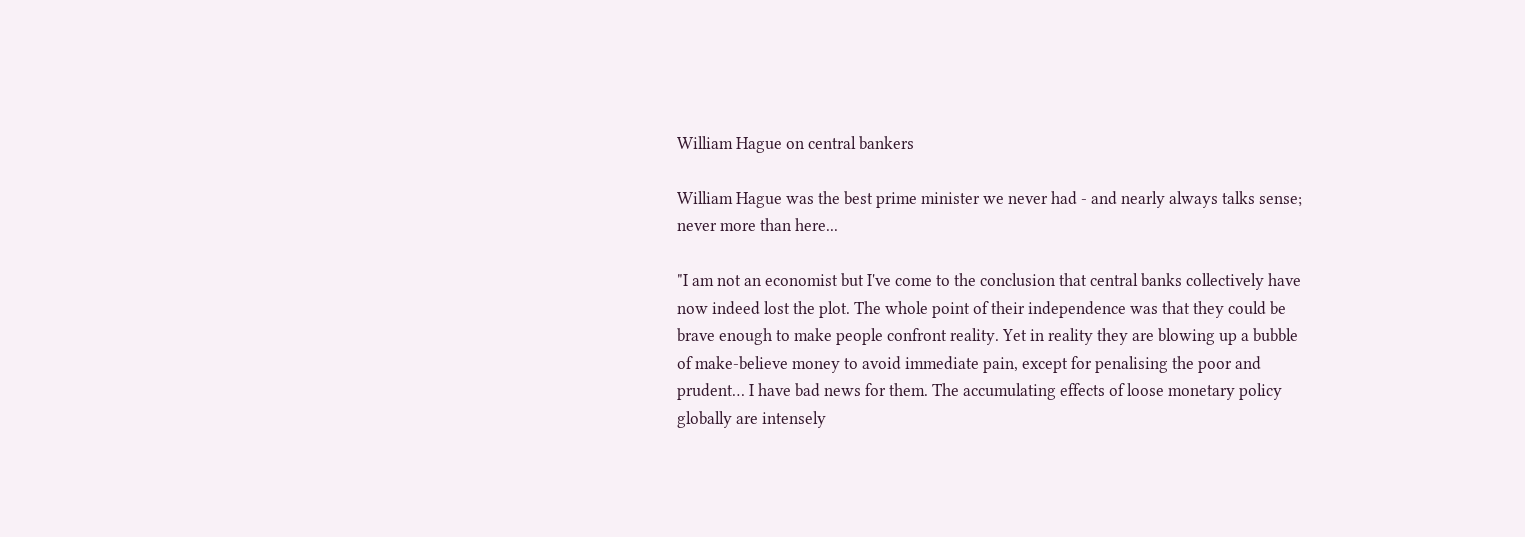William Hague on central bankers

William Hague was the best prime minister we never had - and nearly always talks sense; never more than here...

"I am not an economist but I've come to the conclusion that central banks collectively have now indeed lost the plot. The whole point of their independence was that they could be brave enough to make people confront reality. Yet in reality they are blowing up a bubble of make-believe money to avoid immediate pain, except for penalising the poor and prudent… I have bad news for them. The accumulating effects of loose monetary policy globally are intensely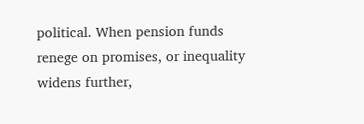political. When pension funds renege on promises, or inequality widens further,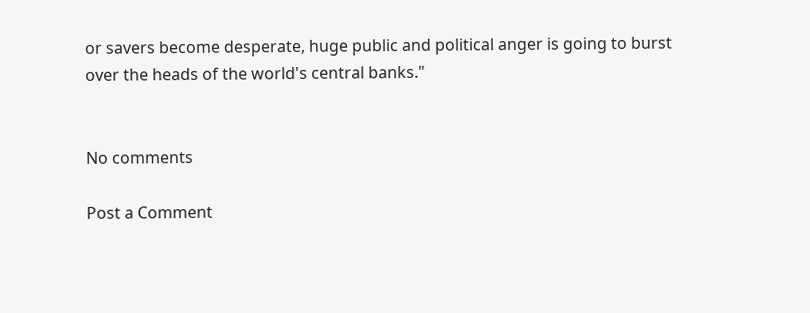or savers become desperate, huge public and political anger is going to burst over the heads of the world's central banks."


No comments

Post a Comment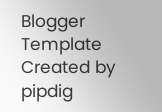Blogger Template Created by pipdig